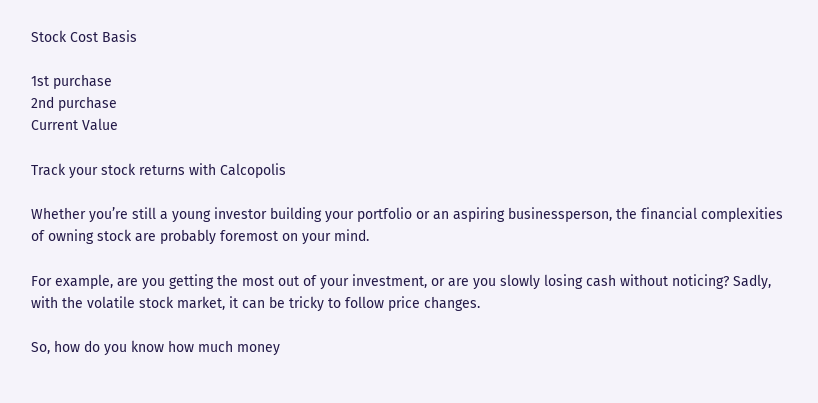Stock Cost Basis

1st purchase
2nd purchase
Current Value

Track your stock returns with Calcopolis

Whether you’re still a young investor building your portfolio or an aspiring businessperson, the financial complexities of owning stock are probably foremost on your mind.

For example, are you getting the most out of your investment, or are you slowly losing cash without noticing? Sadly, with the volatile stock market, it can be tricky to follow price changes.

So, how do you know how much money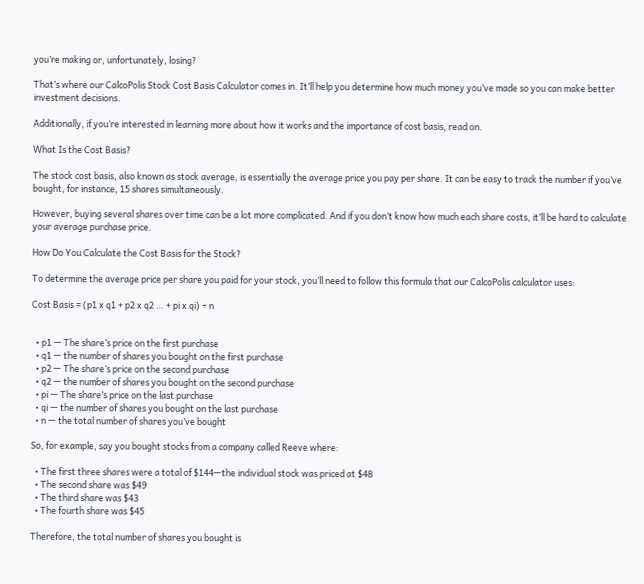you’re making or, unfortunately, losing?

That’s where our CalcoPolis Stock Cost Basis Calculator comes in. It’ll help you determine how much money you’ve made so you can make better investment decisions.

Additionally, if you’re interested in learning more about how it works and the importance of cost basis, read on.

What Is the Cost Basis?

The stock cost basis, also known as stock average, is essentially the average price you pay per share. It can be easy to track the number if you’ve bought, for instance, 15 shares simultaneously.

However, buying several shares over time can be a lot more complicated. And if you don’t know how much each share costs, it’ll be hard to calculate your average purchase price.

How Do You Calculate the Cost Basis for the Stock?

To determine the average price per share you paid for your stock, you’ll need to follow this formula that our CalcoPolis calculator uses:

Cost Basis = (p1 x q1 + p2 x q2 … + pi x qi) ÷ n


  • p1 — The share’s price on the first purchase
  • q1 — the number of shares you bought on the first purchase
  • p2 — The share’s price on the second purchase
  • q2 — the number of shares you bought on the second purchase
  • pi — The share’s price on the last purchase
  • qi — the number of shares you bought on the last purchase
  • n — the total number of shares you’ve bought

So, for example, say you bought stocks from a company called Reeve where:

  • The first three shares were a total of $144—the individual stock was priced at $48
  • The second share was $49
  • The third share was $43
  • The fourth share was $45

Therefore, the total number of shares you bought is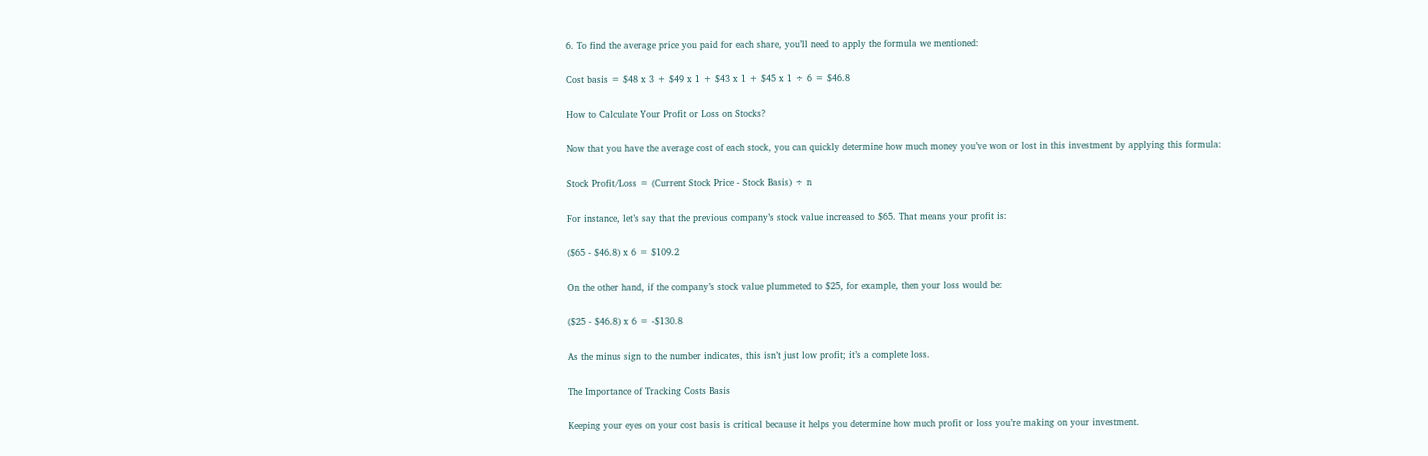6. To find the average price you paid for each share, you’ll need to apply the formula we mentioned:

Cost basis = $48 x 3 + $49 x 1 + $43 x 1 + $45 x 1 ÷ 6 = $46.8

How to Calculate Your Profit or Loss on Stocks?

Now that you have the average cost of each stock, you can quickly determine how much money you’ve won or lost in this investment by applying this formula:

Stock Profit/Loss = (Current Stock Price - Stock Basis) ÷ n

For instance, let’s say that the previous company’s stock value increased to $65. That means your profit is:

($65 - $46.8) x 6 = $109.2

On the other hand, if the company’s stock value plummeted to $25, for example, then your loss would be:

($25 - $46.8) x 6 = -$130.8

As the minus sign to the number indicates, this isn’t just low profit; it’s a complete loss.

The Importance of Tracking Costs Basis

Keeping your eyes on your cost basis is critical because it helps you determine how much profit or loss you’re making on your investment.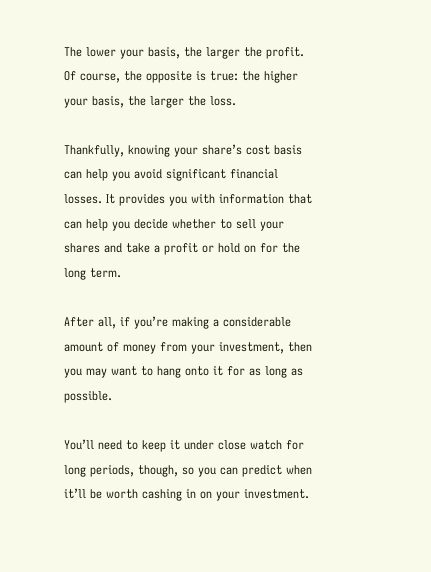The lower your basis, the larger the profit. Of course, the opposite is true: the higher your basis, the larger the loss.

Thankfully, knowing your share’s cost basis can help you avoid significant financial losses. It provides you with information that can help you decide whether to sell your shares and take a profit or hold on for the long term.

After all, if you’re making a considerable amount of money from your investment, then you may want to hang onto it for as long as possible.

You’ll need to keep it under close watch for long periods, though, so you can predict when it’ll be worth cashing in on your investment.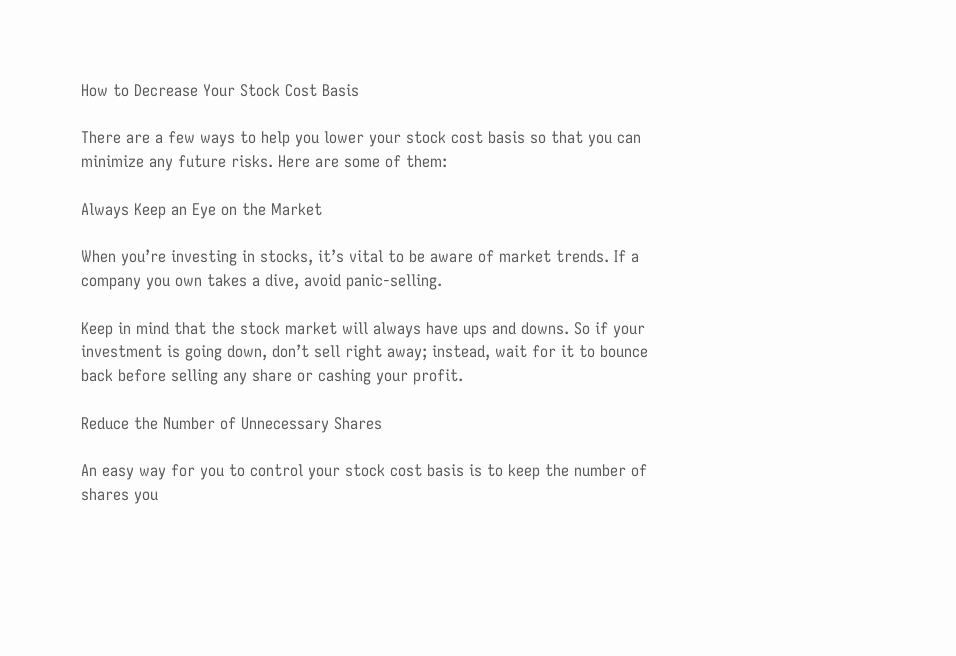How to Decrease Your Stock Cost Basis

There are a few ways to help you lower your stock cost basis so that you can minimize any future risks. Here are some of them:

Always Keep an Eye on the Market

When you’re investing in stocks, it’s vital to be aware of market trends. If a company you own takes a dive, avoid panic-selling.

Keep in mind that the stock market will always have ups and downs. So if your investment is going down, don’t sell right away; instead, wait for it to bounce back before selling any share or cashing your profit.

Reduce the Number of Unnecessary Shares

An easy way for you to control your stock cost basis is to keep the number of shares you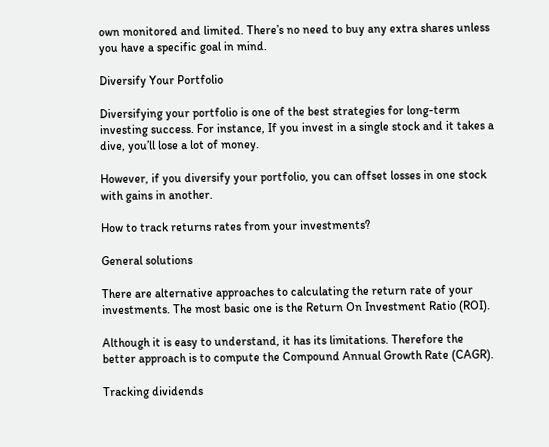own monitored and limited. There’s no need to buy any extra shares unless you have a specific goal in mind.

Diversify Your Portfolio

Diversifying your portfolio is one of the best strategies for long-term investing success. For instance, If you invest in a single stock and it takes a dive, you’ll lose a lot of money.

However, if you diversify your portfolio, you can offset losses in one stock with gains in another.

How to track returns rates from your investments?

General solutions

There are alternative approaches to calculating the return rate of your investments. The most basic one is the Return On Investment Ratio (ROI).

Although it is easy to understand, it has its limitations. Therefore the better approach is to compute the Compound Annual Growth Rate (CAGR).

Tracking dividends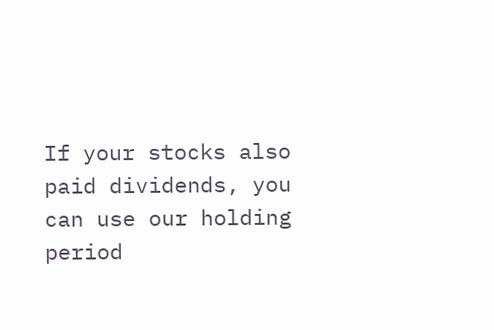If your stocks also paid dividends, you can use our holding period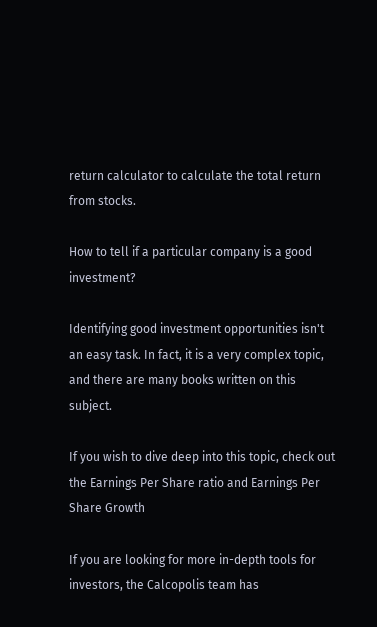return calculator to calculate the total return from stocks.

How to tell if a particular company is a good investment?

Identifying good investment opportunities isn't an easy task. In fact, it is a very complex topic, and there are many books written on this subject.

If you wish to dive deep into this topic, check out the Earnings Per Share ratio and Earnings Per Share Growth

If you are looking for more in-depth tools for investors, the Calcopolis team has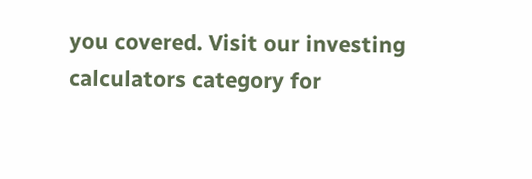you covered. Visit our investing calculators category for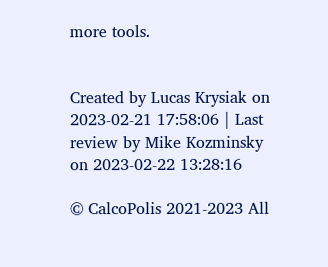more tools.


Created by Lucas Krysiak on 2023-02-21 17:58:06 | Last review by Mike Kozminsky on 2023-02-22 13:28:16

© CalcoPolis 2021-2023 All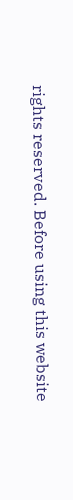rights reserved. Before using this website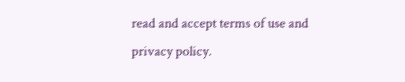read and accept terms of use and privacy policy.